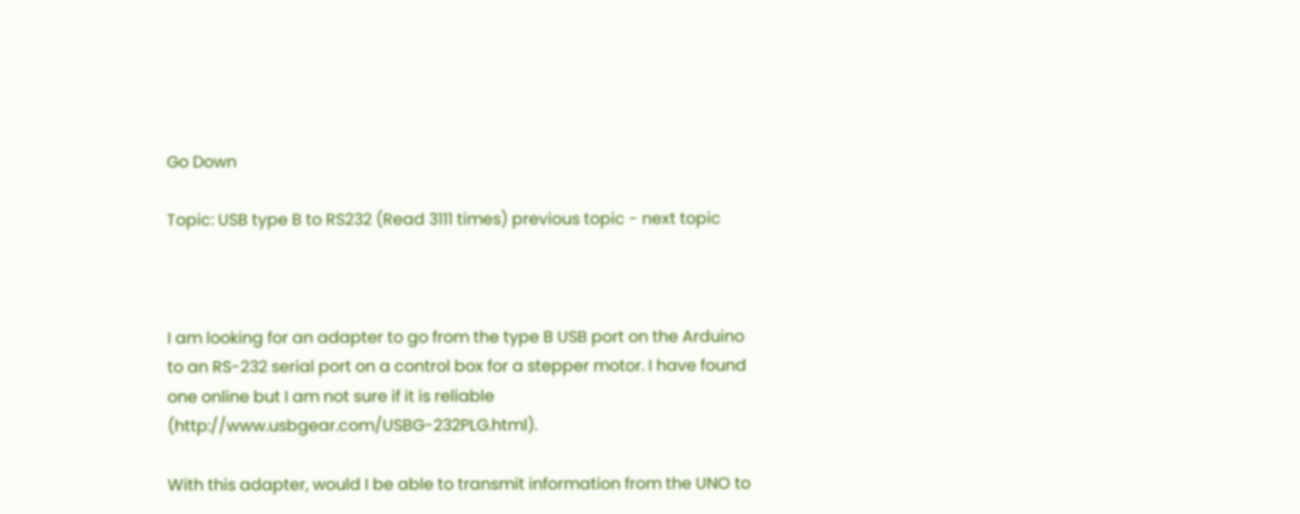Go Down

Topic: USB type B to RS232 (Read 3111 times) previous topic - next topic



I am looking for an adapter to go from the type B USB port on the Arduino to an RS-232 serial port on a control box for a stepper motor. I have found one online but I am not sure if it is reliable (http://www.usbgear.com/USBG-232PLG.html).

With this adapter, would I be able to transmit information from the UNO to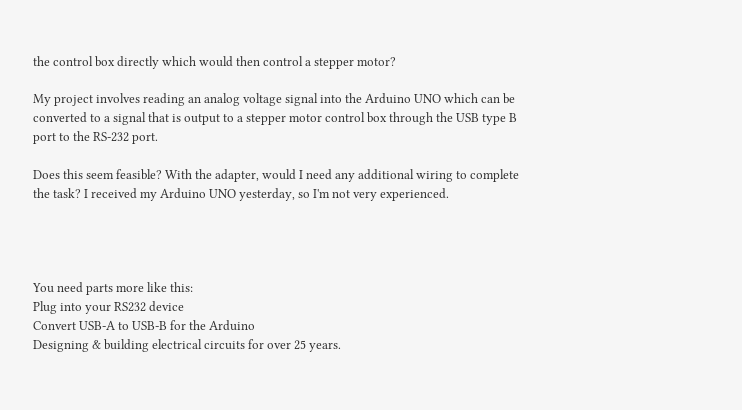the control box directly which would then control a stepper motor?

My project involves reading an analog voltage signal into the Arduino UNO which can be converted to a signal that is output to a stepper motor control box through the USB type B port to the RS-232 port.

Does this seem feasible? With the adapter, would I need any additional wiring to complete the task? I received my Arduino UNO yesterday, so I'm not very experienced.




You need parts more like this:
Plug into your RS232 device
Convert USB-A to USB-B for the Arduino
Designing & building electrical circuits for over 25 years.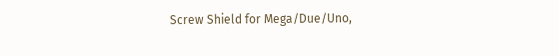Screw Shield for Mega/Due/Uno,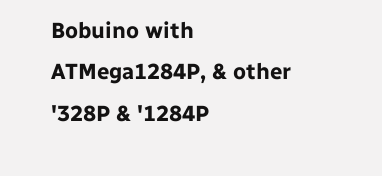Bobuino with ATMega1284P, & other '328P & '1284P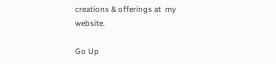creations & offerings at  my website.

Go Up